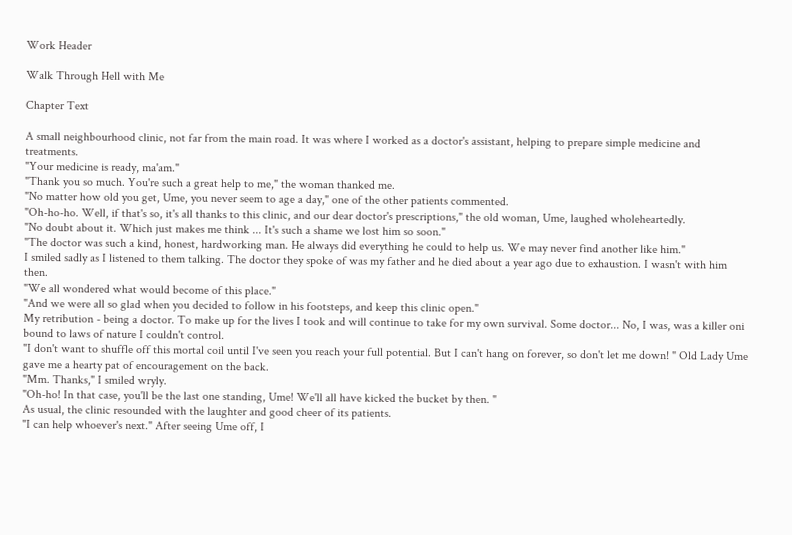Work Header

Walk Through Hell with Me

Chapter Text

A small neighbourhood clinic, not far from the main road. It was where I worked as a doctor's assistant, helping to prepare simple medicine and treatments.
"Your medicine is ready, ma'am."
"Thank you so much. You're such a great help to me," the woman thanked me.
"No matter how old you get, Ume, you never seem to age a day," one of the other patients commented.
"Oh-ho-ho. Well, if that's so, it's all thanks to this clinic, and our dear doctor's prescriptions," the old woman, Ume, laughed wholeheartedly.
"No doubt about it. Which just makes me think ... It's such a shame we lost him so soon."
"The doctor was such a kind, honest, hardworking man. He always did everything he could to help us. We may never find another like him."
I smiled sadly as I listened to them talking. The doctor they spoke of was my father and he died about a year ago due to exhaustion. I wasn't with him then.
"We all wondered what would become of this place."
"And we were all so glad when you decided to follow in his footsteps, and keep this clinic open."
My retribution - being a doctor. To make up for the lives I took and will continue to take for my own survival. Some doctor... No, I was, was a killer oni bound to laws of nature I couldn't control.
"I don't want to shuffle off this mortal coil until I've seen you reach your full potential. But I can't hang on forever, so don't let me down! " Old Lady Ume gave me a hearty pat of encouragement on the back.
"Mm. Thanks," I smiled wryly.
"Oh-ho! In that case, you'll be the last one standing, Ume! We'll all have kicked the bucket by then. "
As usual, the clinic resounded with the laughter and good cheer of its patients.
"I can help whoever's next." After seeing Ume off, I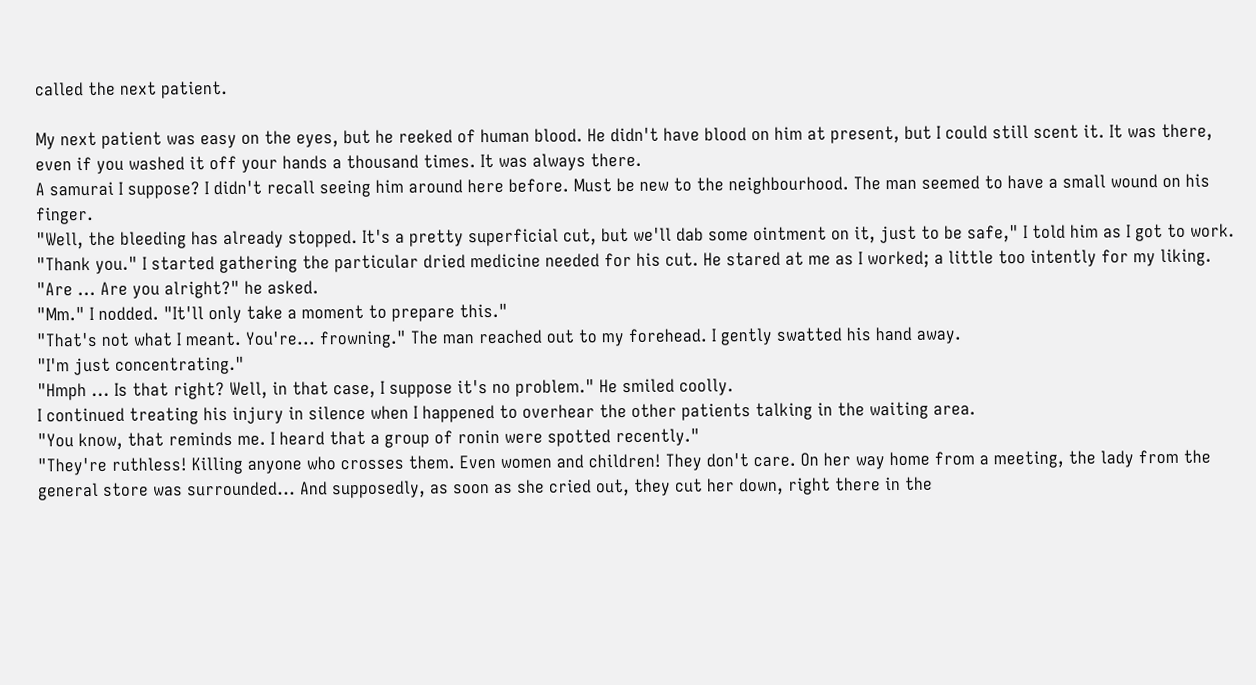called the next patient.

My next patient was easy on the eyes, but he reeked of human blood. He didn't have blood on him at present, but I could still scent it. It was there, even if you washed it off your hands a thousand times. It was always there.
A samurai I suppose? I didn't recall seeing him around here before. Must be new to the neighbourhood. The man seemed to have a small wound on his finger.
"Well, the bleeding has already stopped. It's a pretty superficial cut, but we'll dab some ointment on it, just to be safe," I told him as I got to work.
"Thank you." I started gathering the particular dried medicine needed for his cut. He stared at me as I worked; a little too intently for my liking. "Are ... Are you alright?" he asked.
"Mm." I nodded. "It'll only take a moment to prepare this."
"That's not what I meant. You're... frowning." The man reached out to my forehead. I gently swatted his hand away.
"I'm just concentrating."
"Hmph ... Is that right? Well, in that case, I suppose it's no problem." He smiled coolly.
I continued treating his injury in silence when I happened to overhear the other patients talking in the waiting area.
"You know, that reminds me. I heard that a group of ronin were spotted recently."
"They're ruthless! Killing anyone who crosses them. Even women and children! They don't care. On her way home from a meeting, the lady from the general store was surrounded... And supposedly, as soon as she cried out, they cut her down, right there in the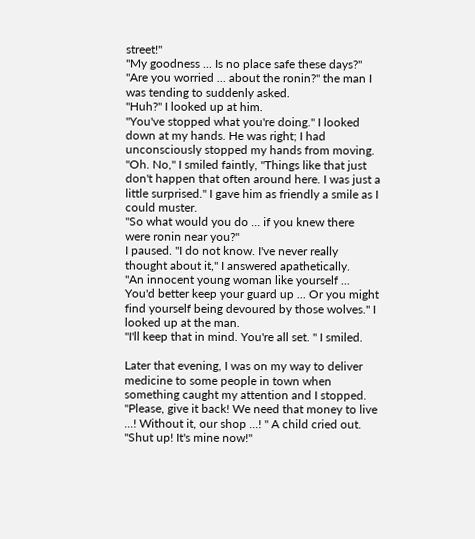street!"
"My goodness ... Is no place safe these days?"
"Are you worried ... about the ronin?" the man I was tending to suddenly asked.
"Huh?" I looked up at him.
"You've stopped what you're doing." I looked down at my hands. He was right; I had unconsciously stopped my hands from moving.
"Oh. No," I smiled faintly, "Things like that just don't happen that often around here. I was just a little surprised." I gave him as friendly a smile as I could muster.
"So what would you do ... if you knew there were ronin near you?"
I paused. "I do not know. I've never really thought about it," I answered apathetically.
"An innocent young woman like yourself ... You'd better keep your guard up ... Or you might find yourself being devoured by those wolves." I looked up at the man.
"I'll keep that in mind. You're all set. " I smiled.

Later that evening, I was on my way to deliver medicine to some people in town when something caught my attention and I stopped.
"Please, give it back! We need that money to live ...! Without it, our shop ...! " A child cried out.
"Shut up! It's mine now!"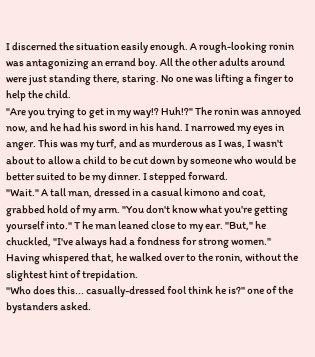I discerned the situation easily enough. A rough-looking ronin was antagonizing an errand boy. All the other adults around were just standing there, staring. No one was lifting a finger to help the child.
"Are you trying to get in my way!? Huh!?" The ronin was annoyed now, and he had his sword in his hand. I narrowed my eyes in anger. This was my turf, and as murderous as I was, I wasn't about to allow a child to be cut down by someone who would be better suited to be my dinner. I stepped forward.
"Wait." A tall man, dressed in a casual kimono and coat, grabbed hold of my arm. "You don't know what you're getting yourself into." T he man leaned close to my ear. "But," he chuckled, "I've always had a fondness for strong women." Having whispered that, he walked over to the ronin, without the slightest hint of trepidation.
"Who does this... casually-dressed fool think he is?" one of the bystanders asked.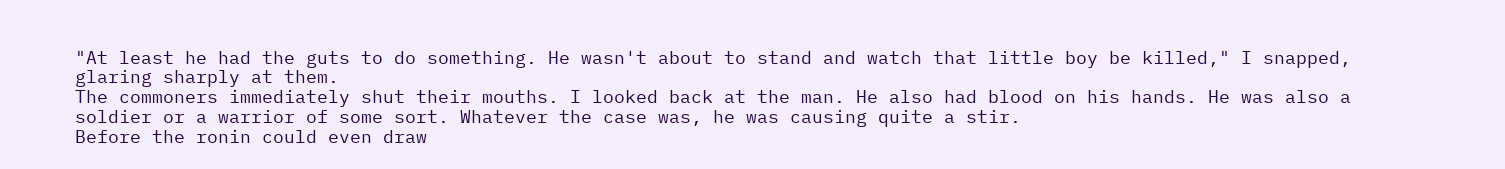"At least he had the guts to do something. He wasn't about to stand and watch that little boy be killed," I snapped, glaring sharply at them.
The commoners immediately shut their mouths. I looked back at the man. He also had blood on his hands. He was also a soldier or a warrior of some sort. Whatever the case was, he was causing quite a stir.
Before the ronin could even draw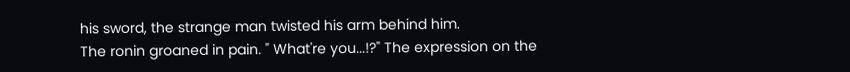his sword, the strange man twisted his arm behind him.
The ronin groaned in pain. " What're you...!?" The expression on the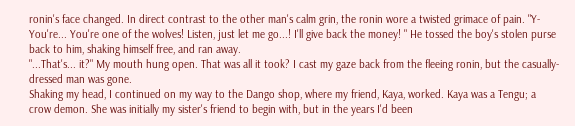ronin's face changed. In direct contrast to the other man's calm grin, the ronin wore a twisted grimace of pain. "Y-You're... You're one of the wolves! Listen, just let me go...! I'll give back the money! " He tossed the boy's stolen purse back to him, shaking himself free, and ran away.
"...That's... it?" My mouth hung open. That was all it took? I cast my gaze back from the fleeing ronin, but the casually-dressed man was gone.
Shaking my head, I continued on my way to the Dango shop, where my friend, Kaya, worked. Kaya was a Tengu; a crow demon. She was initially my sister's friend to begin with, but in the years I'd been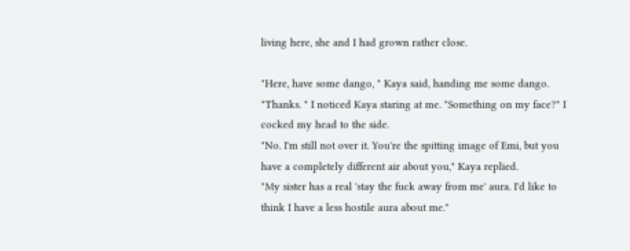living here, she and I had grown rather close.

"Here, have some dango, " Kaya said, handing me some dango.
"Thanks. " I noticed Kaya staring at me. "Something on my face?" I cocked my head to the side.
"No. I'm still not over it. You're the spitting image of Emi, but you have a completely different air about you," Kaya replied.
"My sister has a real 'stay the fuck away from me' aura. I'd like to think I have a less hostile aura about me."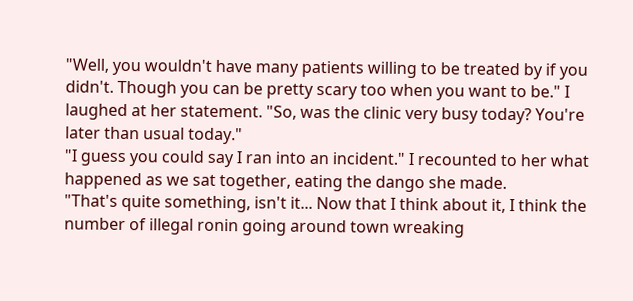"Well, you wouldn't have many patients willing to be treated by if you didn't. Though you can be pretty scary too when you want to be." I laughed at her statement. "So, was the clinic very busy today? You're later than usual today."
"I guess you could say I ran into an incident." I recounted to her what happened as we sat together, eating the dango she made.
"That's quite something, isn't it... Now that I think about it, I think the number of illegal ronin going around town wreaking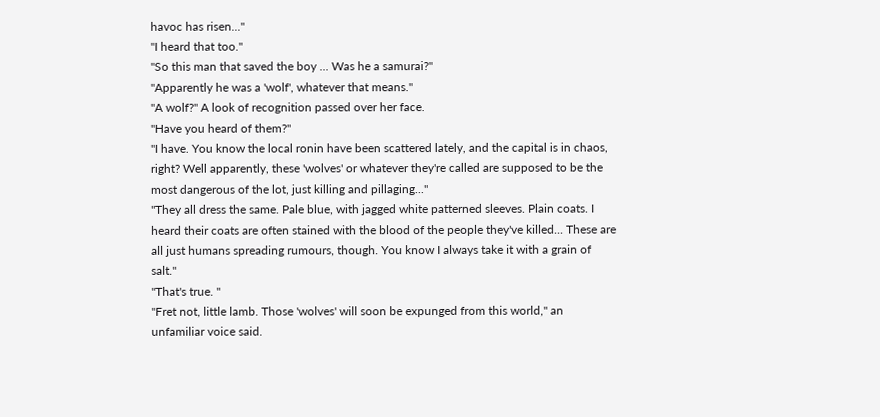havoc has risen..."
"I heard that too."
"So this man that saved the boy ... Was he a samurai?"
"Apparently he was a 'wolf', whatever that means."
"A wolf?" A look of recognition passed over her face.
"Have you heard of them?"
"I have. You know the local ronin have been scattered lately, and the capital is in chaos, right? Well apparently, these 'wolves' or whatever they're called are supposed to be the most dangerous of the lot, just killing and pillaging..."
"They all dress the same. Pale blue, with jagged white patterned sleeves. Plain coats. I heard their coats are often stained with the blood of the people they've killed... These are all just humans spreading rumours, though. You know I always take it with a grain of salt."
"That's true. "
"Fret not, little lamb. Those 'wolves' will soon be expunged from this world," an unfamiliar voice said.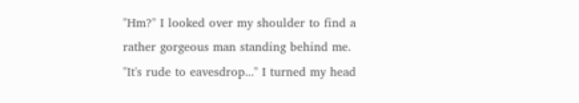"Hm?" I looked over my shoulder to find a rather gorgeous man standing behind me. "It's rude to eavesdrop..." I turned my head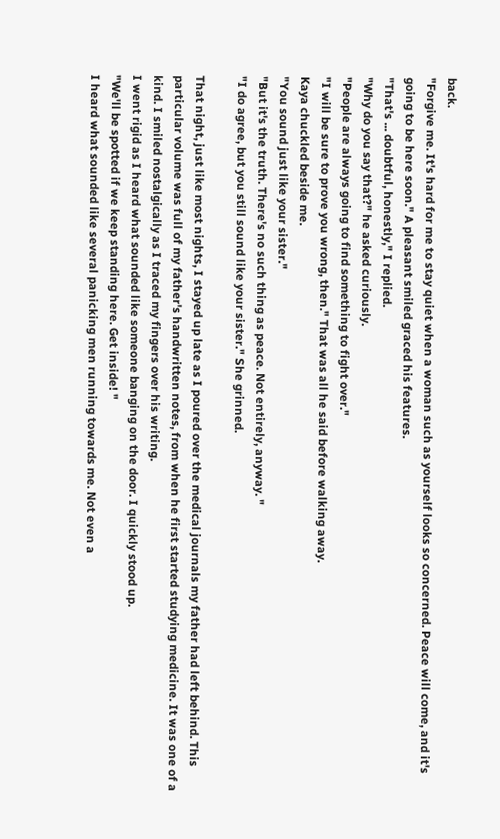back.
"Forgive me. It's hard for me to stay quiet when a woman such as yourself looks so concerned. Peace will come, and it's going to be here soon." A pleasant smiled graced his features.
"That's ... doubtful, honestly," I replied.
"Why do you say that?" he asked curiously.
"People are always going to find something to fight over."
"I will be sure to prove you wrong, then." That was all he said before walking away.
Kaya chuckled beside me.
"You sound just like your sister."
"But it's the truth. There's no such thing as peace. Not entirely, anyway. "
"I do agree, but you still sound like your sister." She grinned.

That night, just like most nights, I stayed up late as I poured over the medical journals my father had left behind. This particular volume was full of my father's handwritten notes, from when he first started studying medicine. It was one of a kind. I smiled nostalgically as I traced my fingers over his writing.
I went rigid as I heard what sounded like someone banging on the door. I quickly stood up.
"We'll be spotted if we keep standing here. Get inside! "
I heard what sounded like several panicking men running towards me. Not even a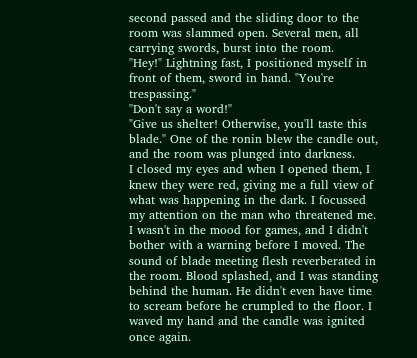second passed and the sliding door to the room was slammed open. Several men, all carrying swords, burst into the room.
"Hey!" Lightning fast, I positioned myself in front of them, sword in hand. "You're trespassing."
"Don't say a word!"
"Give us shelter! Otherwise, you'll taste this blade." One of the ronin blew the candle out, and the room was plunged into darkness.
I closed my eyes and when I opened them, I knew they were red, giving me a full view of what was happening in the dark. I focussed my attention on the man who threatened me. I wasn't in the mood for games, and I didn't bother with a warning before I moved. The sound of blade meeting flesh reverberated in the room. Blood splashed, and I was standing behind the human. He didn't even have time to scream before he crumpled to the floor. I waved my hand and the candle was ignited once again.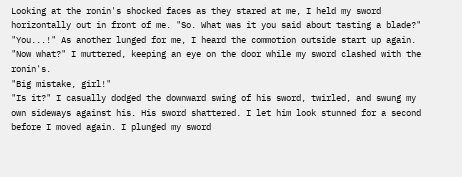Looking at the ronin's shocked faces as they stared at me, I held my sword horizontally out in front of me. "So. What was it you said about tasting a blade?"
"You...!" As another lunged for me, I heard the commotion outside start up again.
"Now what?" I muttered, keeping an eye on the door while my sword clashed with the ronin's.
"Big mistake, girl!"
"Is it?" I casually dodged the downward swing of his sword, twirled, and swung my own sideways against his. His sword shattered. I let him look stunned for a second before I moved again. I plunged my sword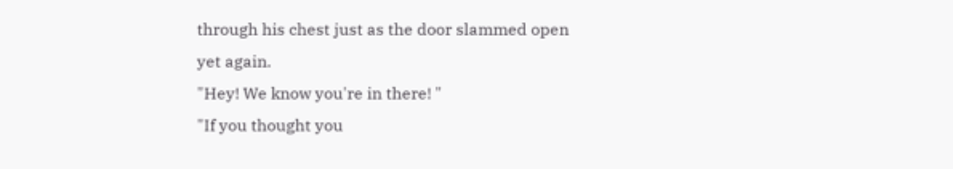through his chest just as the door slammed open yet again.
"Hey! We know you're in there! "
"If you thought you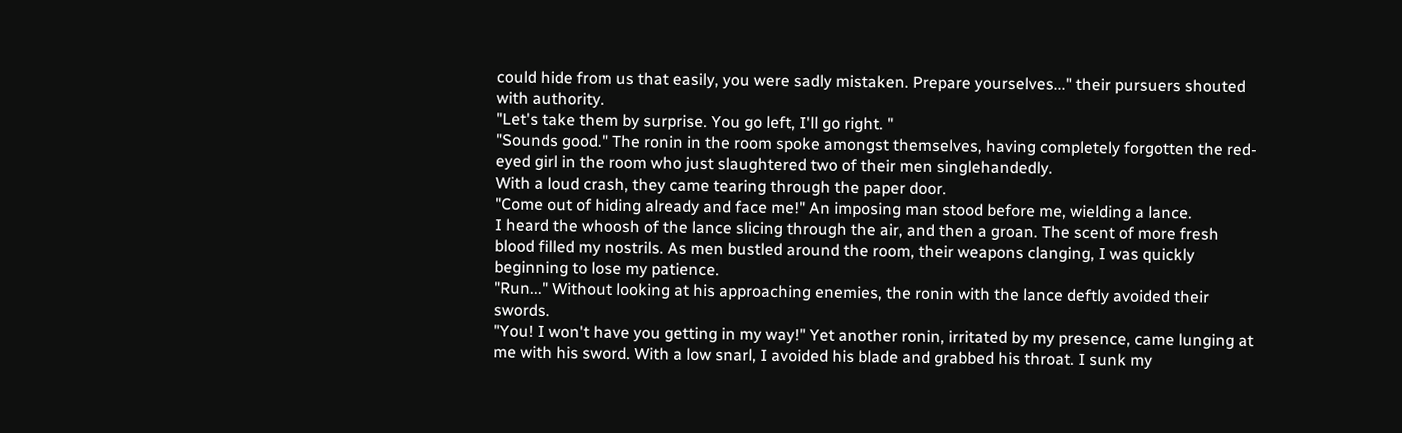could hide from us that easily, you were sadly mistaken. Prepare yourselves..." their pursuers shouted with authority.
"Let's take them by surprise. You go left, I'll go right. "
"Sounds good." The ronin in the room spoke amongst themselves, having completely forgotten the red-eyed girl in the room who just slaughtered two of their men singlehandedly.
With a loud crash, they came tearing through the paper door.
"Come out of hiding already and face me!" An imposing man stood before me, wielding a lance.
I heard the whoosh of the lance slicing through the air, and then a groan. The scent of more fresh blood filled my nostrils. As men bustled around the room, their weapons clanging, I was quickly beginning to lose my patience.
"Run..." Without looking at his approaching enemies, the ronin with the lance deftly avoided their swords.
"You! I won't have you getting in my way!" Yet another ronin, irritated by my presence, came lunging at me with his sword. With a low snarl, I avoided his blade and grabbed his throat. I sunk my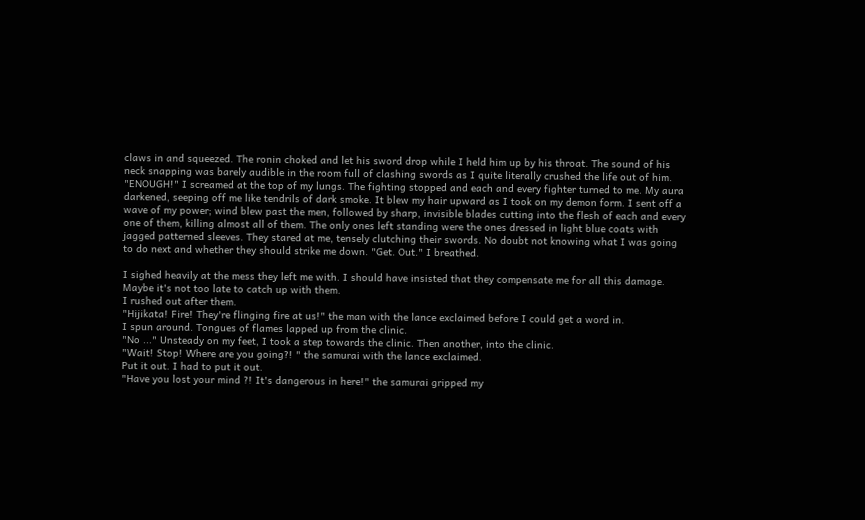claws in and squeezed. The ronin choked and let his sword drop while I held him up by his throat. The sound of his neck snapping was barely audible in the room full of clashing swords as I quite literally crushed the life out of him.
"ENOUGH!" I screamed at the top of my lungs. The fighting stopped and each and every fighter turned to me. My aura darkened, seeping off me like tendrils of dark smoke. It blew my hair upward as I took on my demon form. I sent off a wave of my power; wind blew past the men, followed by sharp, invisible blades cutting into the flesh of each and every one of them, killing almost all of them. The only ones left standing were the ones dressed in light blue coats with jagged patterned sleeves. They stared at me, tensely clutching their swords. No doubt not knowing what I was going to do next and whether they should strike me down. "Get. Out." I breathed.

I sighed heavily at the mess they left me with. I should have insisted that they compensate me for all this damage. Maybe it's not too late to catch up with them.
I rushed out after them.
"Hijikata! Fire! They're flinging fire at us!" the man with the lance exclaimed before I could get a word in.
I spun around. Tongues of flames lapped up from the clinic.
"No ..." Unsteady on my feet, I took a step towards the clinic. Then another, into the clinic.
"Wait! Stop! Where are you going?! " the samurai with the lance exclaimed.
Put it out. I had to put it out.
"Have you lost your mind ?! It's dangerous in here!" the samurai gripped my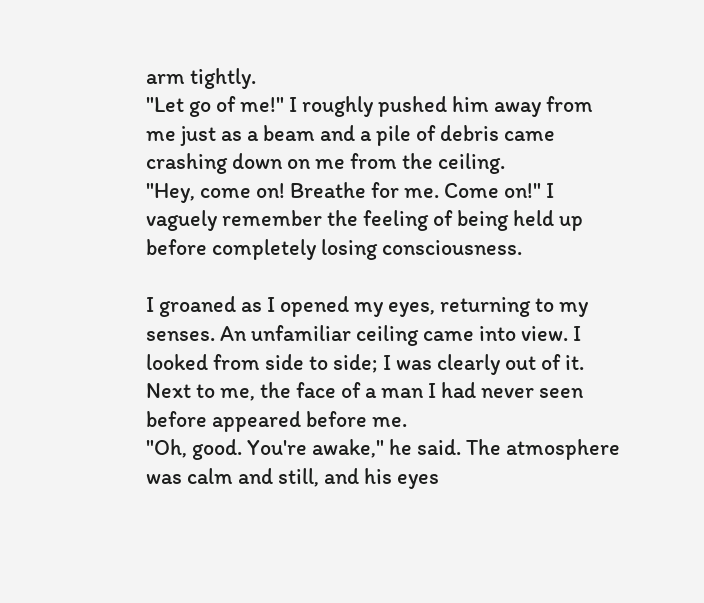arm tightly.
"Let go of me!" I roughly pushed him away from me just as a beam and a pile of debris came crashing down on me from the ceiling.
"Hey, come on! Breathe for me. Come on!" I vaguely remember the feeling of being held up before completely losing consciousness.

I groaned as I opened my eyes, returning to my senses. An unfamiliar ceiling came into view. I looked from side to side; I was clearly out of it. Next to me, the face of a man I had never seen before appeared before me.
"Oh, good. You're awake," he said. The atmosphere was calm and still, and his eyes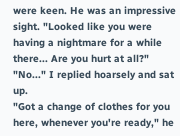were keen. He was an impressive sight. "Looked like you were having a nightmare for a while there... Are you hurt at all?"
"No..." I replied hoarsely and sat up.
"Got a change of clothes for you here, whenever you're ready," he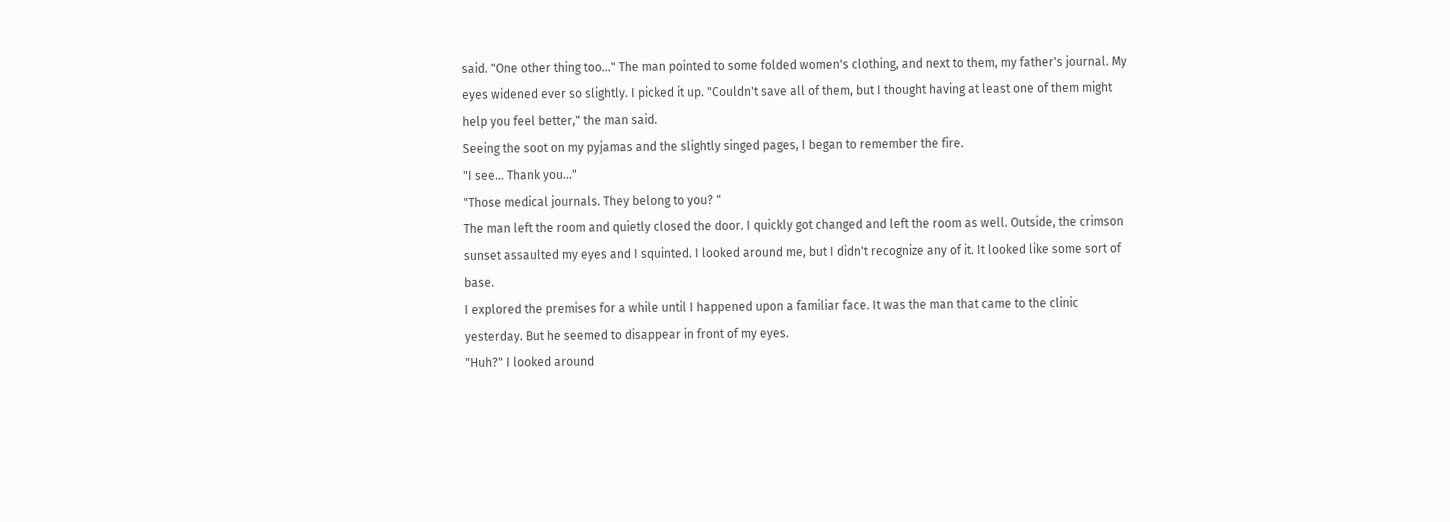said. "One other thing too..." The man pointed to some folded women's clothing, and next to them, my father's journal. My eyes widened ever so slightly. I picked it up. "Couldn't save all of them, but I thought having at least one of them might help you feel better," the man said.
Seeing the soot on my pyjamas and the slightly singed pages, I began to remember the fire.
"I see... Thank you..."
"Those medical journals. They belong to you? "
The man left the room and quietly closed the door. I quickly got changed and left the room as well. Outside, the crimson sunset assaulted my eyes and I squinted. I looked around me, but I didn't recognize any of it. It looked like some sort of base.
I explored the premises for a while until I happened upon a familiar face. It was the man that came to the clinic yesterday. But he seemed to disappear in front of my eyes.
"Huh?" I looked around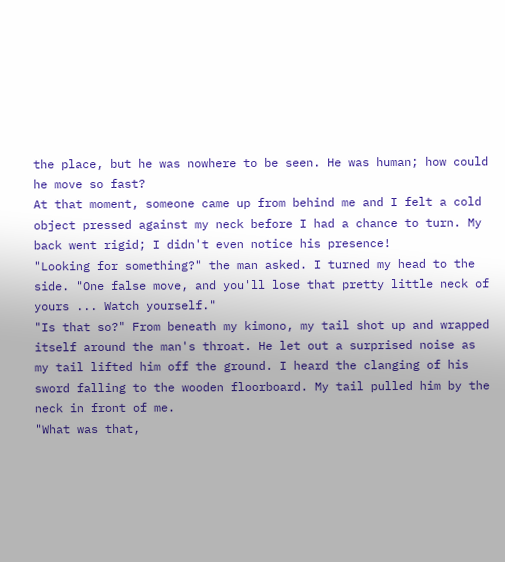the place, but he was nowhere to be seen. He was human; how could he move so fast?
At that moment, someone came up from behind me and I felt a cold object pressed against my neck before I had a chance to turn. My back went rigid; I didn't even notice his presence!
"Looking for something?" the man asked. I turned my head to the side. "One false move, and you'll lose that pretty little neck of yours ... Watch yourself."
"Is that so?" From beneath my kimono, my tail shot up and wrapped itself around the man's throat. He let out a surprised noise as my tail lifted him off the ground. I heard the clanging of his sword falling to the wooden floorboard. My tail pulled him by the neck in front of me.
"What was that,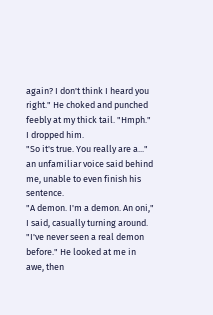again? I don't think I heard you right." He choked and punched feebly at my thick tail. "Hmph." I dropped him.
"So it's true. You really are a..." an unfamiliar voice said behind me, unable to even finish his sentence.
"A demon. I'm a demon. An oni," I said, casually turning around.
"I've never seen a real demon before." He looked at me in awe, then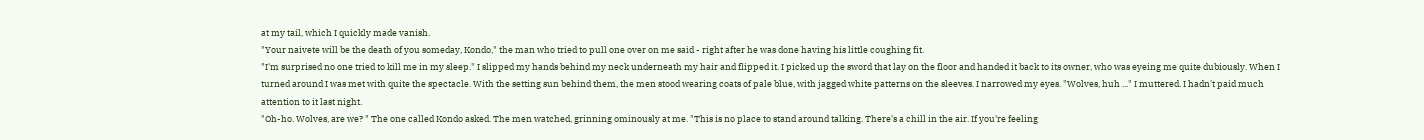at my tail, which I quickly made vanish.
"Your naivete will be the death of you someday, Kondo," the man who tried to pull one over on me said - right after he was done having his little coughing fit.
"I'm surprised no one tried to kill me in my sleep." I slipped my hands behind my neck underneath my hair and flipped it. I picked up the sword that lay on the floor and handed it back to its owner, who was eyeing me quite dubiously. When I turned around I was met with quite the spectacle. With the setting sun behind them, the men stood wearing coats of pale blue, with jagged white patterns on the sleeves. I narrowed my eyes. "Wolves, huh ..." I muttered. I hadn't paid much attention to it last night.
"Oh-ho. Wolves, are we? " The one called Kondo asked. The men watched, grinning ominously at me. "This is no place to stand around talking. There's a chill in the air. If you're feeling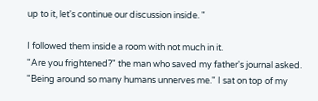up to it, let's continue our discussion inside. "

I followed them inside a room with not much in it.
"Are you frightened?" the man who saved my father's journal asked.
"Being around so many humans unnerves me." I sat on top of my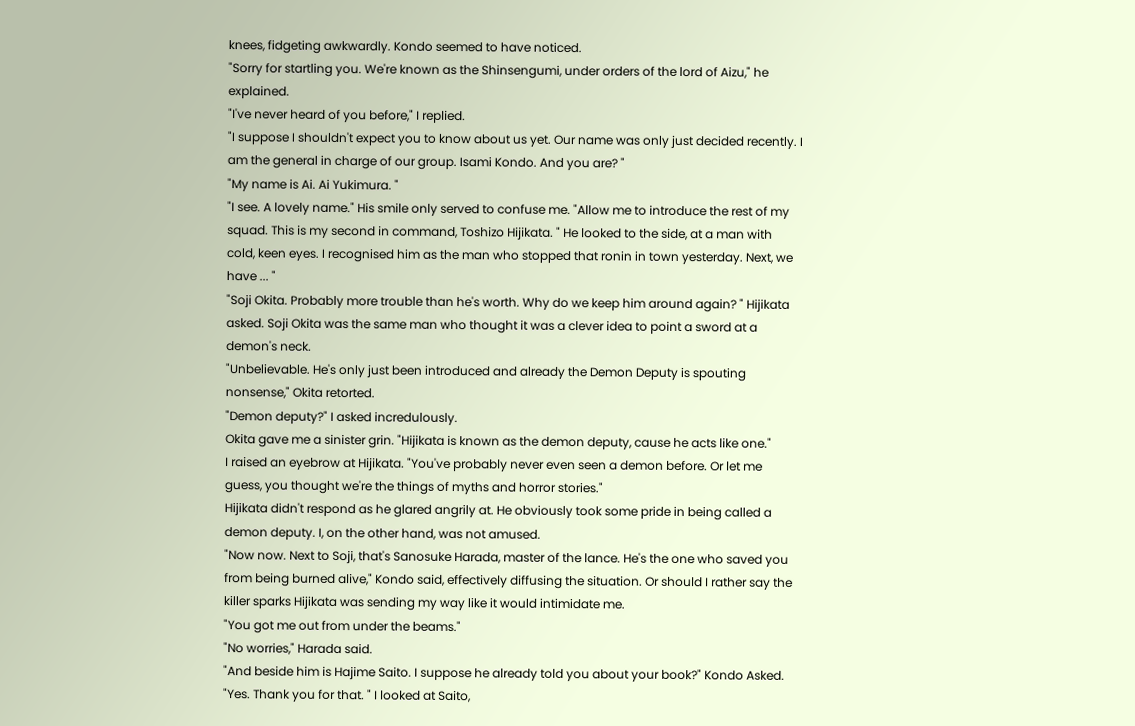knees, fidgeting awkwardly. Kondo seemed to have noticed.
"Sorry for startling you. We're known as the Shinsengumi, under orders of the lord of Aizu," he explained.
"I've never heard of you before," I replied.
"I suppose I shouldn't expect you to know about us yet. Our name was only just decided recently. I am the general in charge of our group. Isami Kondo. And you are? "
"My name is Ai. Ai Yukimura. "
"I see. A lovely name." His smile only served to confuse me. "Allow me to introduce the rest of my squad. This is my second in command, Toshizo Hijikata. " He looked to the side, at a man with cold, keen eyes. I recognised him as the man who stopped that ronin in town yesterday. Next, we have ... "
"Soji Okita. Probably more trouble than he's worth. Why do we keep him around again? " Hijikata asked. Soji Okita was the same man who thought it was a clever idea to point a sword at a demon's neck.
"Unbelievable. He's only just been introduced and already the Demon Deputy is spouting nonsense," Okita retorted.
"Demon deputy?" I asked incredulously.
Okita gave me a sinister grin. "Hijikata is known as the demon deputy, cause he acts like one."
I raised an eyebrow at Hijikata. "You've probably never even seen a demon before. Or let me guess, you thought we're the things of myths and horror stories."
Hijikata didn't respond as he glared angrily at. He obviously took some pride in being called a demon deputy. I, on the other hand, was not amused.
"Now now. Next to Soji, that's Sanosuke Harada, master of the lance. He's the one who saved you from being burned alive," Kondo said, effectively diffusing the situation. Or should I rather say the killer sparks Hijikata was sending my way like it would intimidate me.
"You got me out from under the beams."
"No worries," Harada said.
"And beside him is Hajime Saito. I suppose he already told you about your book?" Kondo Asked.
"Yes. Thank you for that. " I looked at Saito,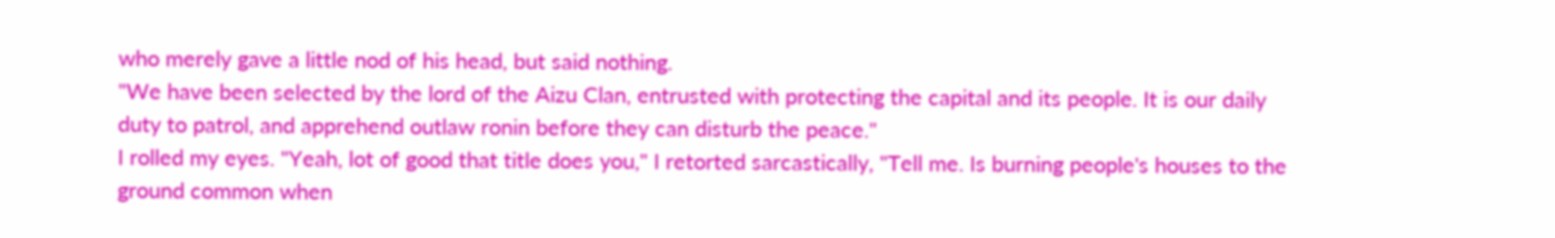who merely gave a little nod of his head, but said nothing.
"We have been selected by the lord of the Aizu Clan, entrusted with protecting the capital and its people. It is our daily duty to patrol, and apprehend outlaw ronin before they can disturb the peace."
I rolled my eyes. "Yeah, lot of good that title does you," I retorted sarcastically, "Tell me. Is burning people's houses to the ground common when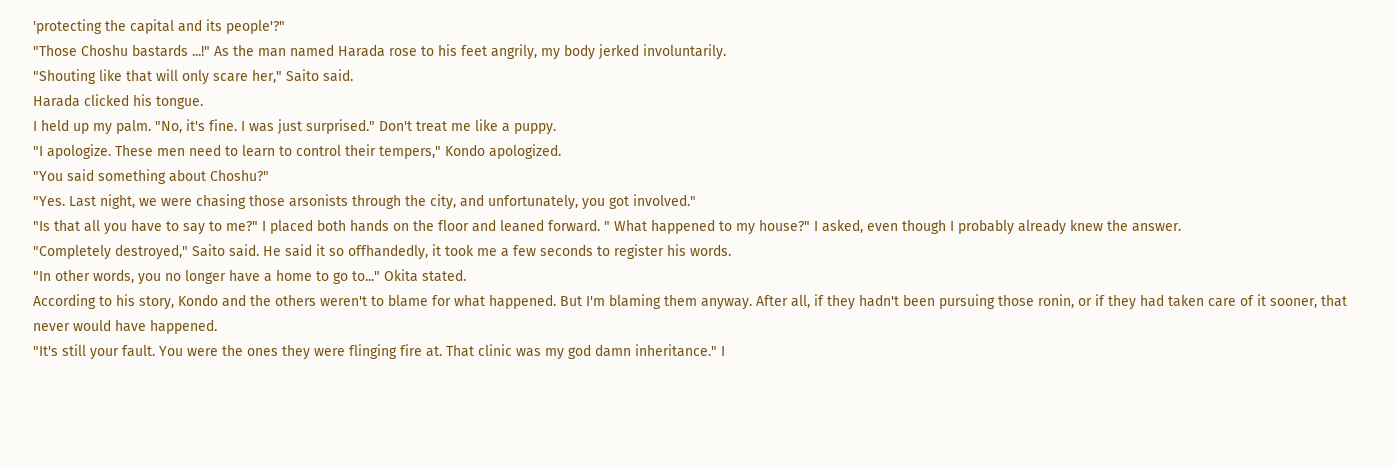'protecting the capital and its people'?"
"Those Choshu bastards ...!" As the man named Harada rose to his feet angrily, my body jerked involuntarily.
"Shouting like that will only scare her," Saito said.
Harada clicked his tongue.
I held up my palm. "No, it's fine. I was just surprised." Don't treat me like a puppy.
"I apologize. These men need to learn to control their tempers," Kondo apologized.
"You said something about Choshu?"
"Yes. Last night, we were chasing those arsonists through the city, and unfortunately, you got involved."
"Is that all you have to say to me?" I placed both hands on the floor and leaned forward. " What happened to my house?" I asked, even though I probably already knew the answer.
"Completely destroyed," Saito said. He said it so offhandedly, it took me a few seconds to register his words.
"In other words, you no longer have a home to go to..." Okita stated.
According to his story, Kondo and the others weren't to blame for what happened. But I'm blaming them anyway. After all, if they hadn't been pursuing those ronin, or if they had taken care of it sooner, that never would have happened.
"It's still your fault. You were the ones they were flinging fire at. That clinic was my god damn inheritance." I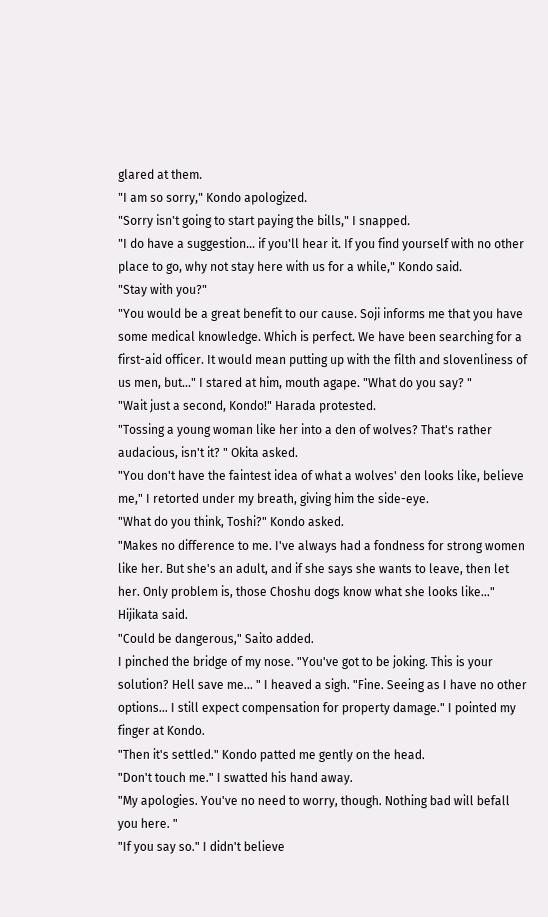glared at them.
"I am so sorry," Kondo apologized.
"Sorry isn't going to start paying the bills," I snapped.
"I do have a suggestion... if you'll hear it. If you find yourself with no other place to go, why not stay here with us for a while," Kondo said.
"Stay with you?"
"You would be a great benefit to our cause. Soji informs me that you have some medical knowledge. Which is perfect. We have been searching for a first-aid officer. It would mean putting up with the filth and slovenliness of us men, but..." I stared at him, mouth agape. "What do you say? "
"Wait just a second, Kondo!" Harada protested.
"Tossing a young woman like her into a den of wolves? That's rather audacious, isn't it? " Okita asked.
"You don't have the faintest idea of what a wolves' den looks like, believe me," I retorted under my breath, giving him the side-eye.
"What do you think, Toshi?" Kondo asked.
"Makes no difference to me. I've always had a fondness for strong women like her. But she's an adult, and if she says she wants to leave, then let her. Only problem is, those Choshu dogs know what she looks like..." Hijikata said.
"Could be dangerous," Saito added.
I pinched the bridge of my nose. "You've got to be joking. This is your solution? Hell save me... " I heaved a sigh. "Fine. Seeing as I have no other options... I still expect compensation for property damage." I pointed my finger at Kondo.
"Then it's settled." Kondo patted me gently on the head.
"Don't touch me." I swatted his hand away.
"My apologies. You've no need to worry, though. Nothing bad will befall you here. "
"If you say so." I didn't believe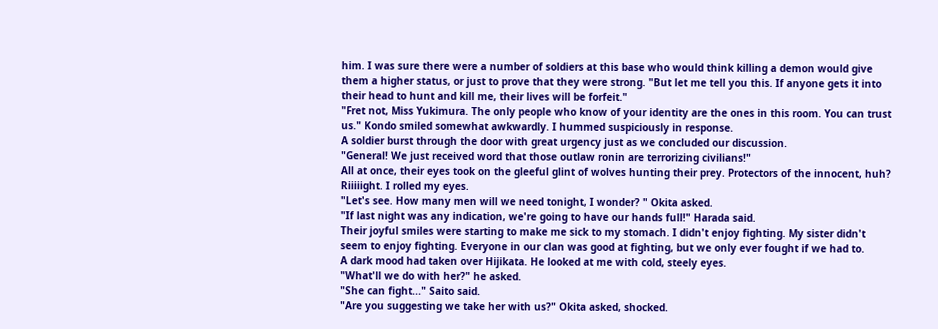him. I was sure there were a number of soldiers at this base who would think killing a demon would give them a higher status, or just to prove that they were strong. "But let me tell you this. If anyone gets it into their head to hunt and kill me, their lives will be forfeit."
"Fret not, Miss Yukimura. The only people who know of your identity are the ones in this room. You can trust us." Kondo smiled somewhat awkwardly. I hummed suspiciously in response.
A soldier burst through the door with great urgency just as we concluded our discussion.
"General! We just received word that those outlaw ronin are terrorizing civilians!"
All at once, their eyes took on the gleeful glint of wolves hunting their prey. Protectors of the innocent, huh? Riiiiight. I rolled my eyes.
"Let's see. How many men will we need tonight, I wonder? " Okita asked.
"If last night was any indication, we're going to have our hands full!" Harada said.
Their joyful smiles were starting to make me sick to my stomach. I didn't enjoy fighting. My sister didn't seem to enjoy fighting. Everyone in our clan was good at fighting, but we only ever fought if we had to.
A dark mood had taken over Hijikata. He looked at me with cold, steely eyes.
"What'll we do with her?" he asked.
"She can fight..." Saito said.
"Are you suggesting we take her with us?" Okita asked, shocked.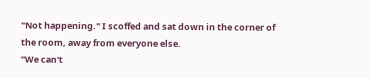"Not happening." I scoffed and sat down in the corner of the room, away from everyone else.
"We can't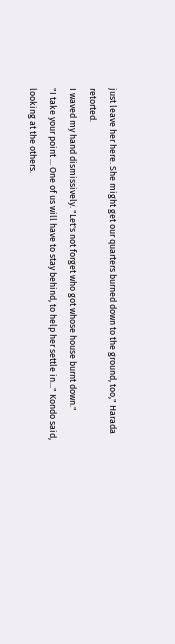just leave her here. She might get our quarters burned down to the ground, too," Harada retorted.
I waved my hand dismissively. "Let's not forget who got whose house burnt down."
"I take your point ... One of us will have to stay behind, to help her settle in..." Kondo said, looking at the others.